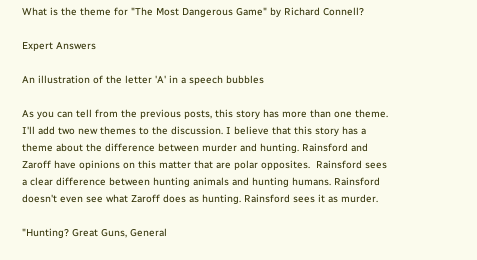What is the theme for "The Most Dangerous Game" by Richard Connell?

Expert Answers

An illustration of the letter 'A' in a speech bubbles

As you can tell from the previous posts, this story has more than one theme. I'll add two new themes to the discussion. I believe that this story has a theme about the difference between murder and hunting. Rainsford and Zaroff have opinions on this matter that are polar opposites.  Rainsford sees a clear difference between hunting animals and hunting humans. Rainsford doesn't even see what Zaroff does as hunting. Rainsford sees it as murder.

"Hunting? Great Guns, General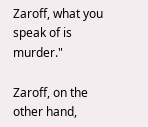Zaroff, what you speak of is murder."

Zaroff, on the other hand,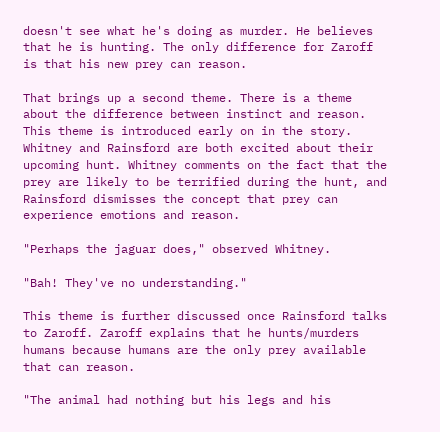doesn't see what he's doing as murder. He believes that he is hunting. The only difference for Zaroff is that his new prey can reason.

That brings up a second theme. There is a theme about the difference between instinct and reason. This theme is introduced early on in the story. Whitney and Rainsford are both excited about their upcoming hunt. Whitney comments on the fact that the prey are likely to be terrified during the hunt, and Rainsford dismisses the concept that prey can experience emotions and reason.

"Perhaps the jaguar does," observed Whitney.

"Bah! They've no understanding."

This theme is further discussed once Rainsford talks to Zaroff. Zaroff explains that he hunts/murders humans because humans are the only prey available that can reason.

"The animal had nothing but his legs and his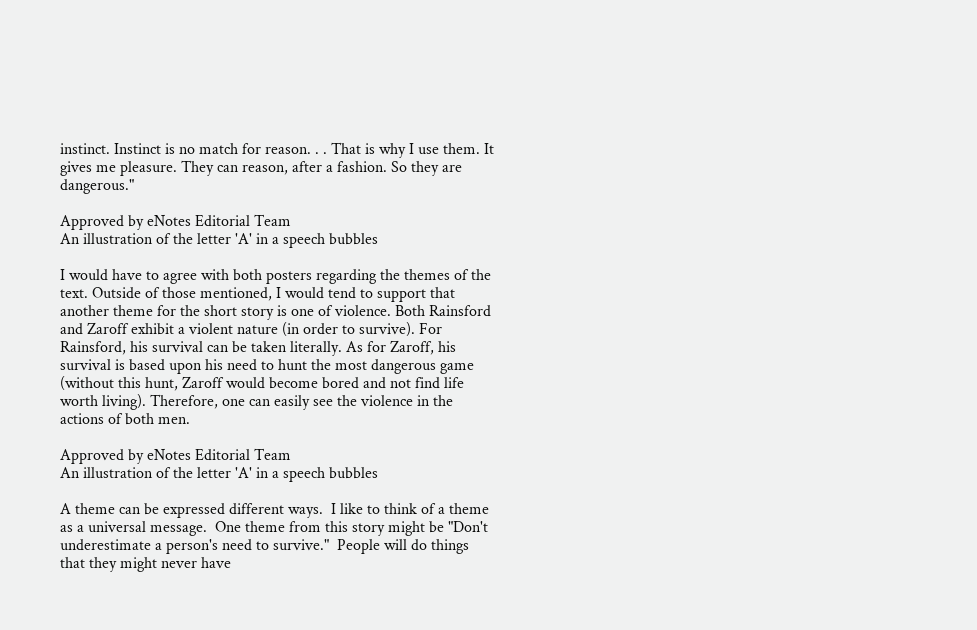instinct. Instinct is no match for reason. . . That is why I use them. It gives me pleasure. They can reason, after a fashion. So they are dangerous."

Approved by eNotes Editorial Team
An illustration of the letter 'A' in a speech bubbles

I would have to agree with both posters regarding the themes of the text. Outside of those mentioned, I would tend to support that another theme for the short story is one of violence. Both Rainsford and Zaroff exhibit a violent nature (in order to survive). For Rainsford, his survival can be taken literally. As for Zaroff, his survival is based upon his need to hunt the most dangerous game (without this hunt, Zaroff would become bored and not find life worth living). Therefore, one can easily see the violence in the actions of both men.

Approved by eNotes Editorial Team
An illustration of the letter 'A' in a speech bubbles

A theme can be expressed different ways.  I like to think of a theme as a universal message.  One theme from this story might be "Don't underestimate a person's need to survive."  People will do things that they might never have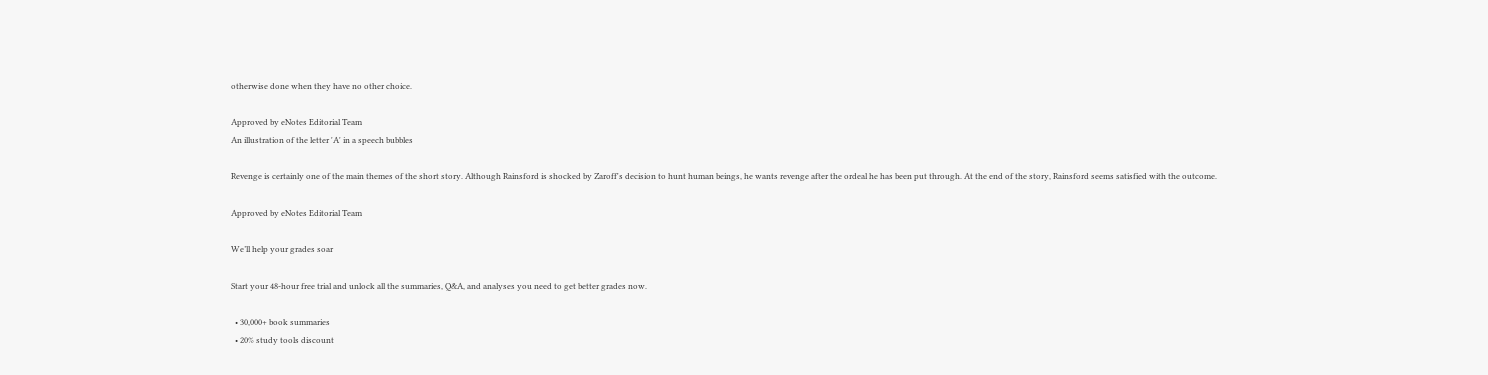otherwise done when they have no other choice.

Approved by eNotes Editorial Team
An illustration of the letter 'A' in a speech bubbles

Revenge is certainly one of the main themes of the short story. Although Rainsford is shocked by Zaroff's decision to hunt human beings, he wants revenge after the ordeal he has been put through. At the end of the story, Rainsford seems satisfied with the outcome.

Approved by eNotes Editorial Team

We’ll help your grades soar

Start your 48-hour free trial and unlock all the summaries, Q&A, and analyses you need to get better grades now.

  • 30,000+ book summaries
  • 20% study tools discount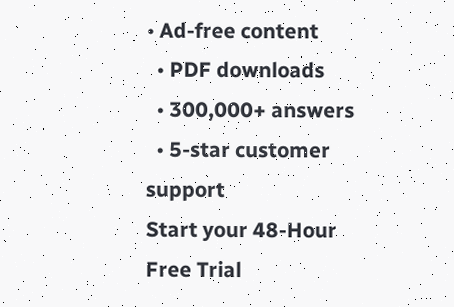• Ad-free content
  • PDF downloads
  • 300,000+ answers
  • 5-star customer support
Start your 48-Hour Free Trial